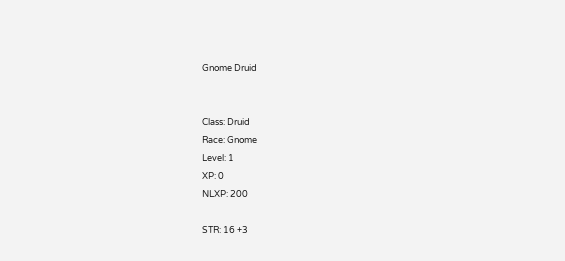Gnome Druid


Class: Druid
Race: Gnome
Level: 1
XP: 0
NLXP: 200

STR: 16 +3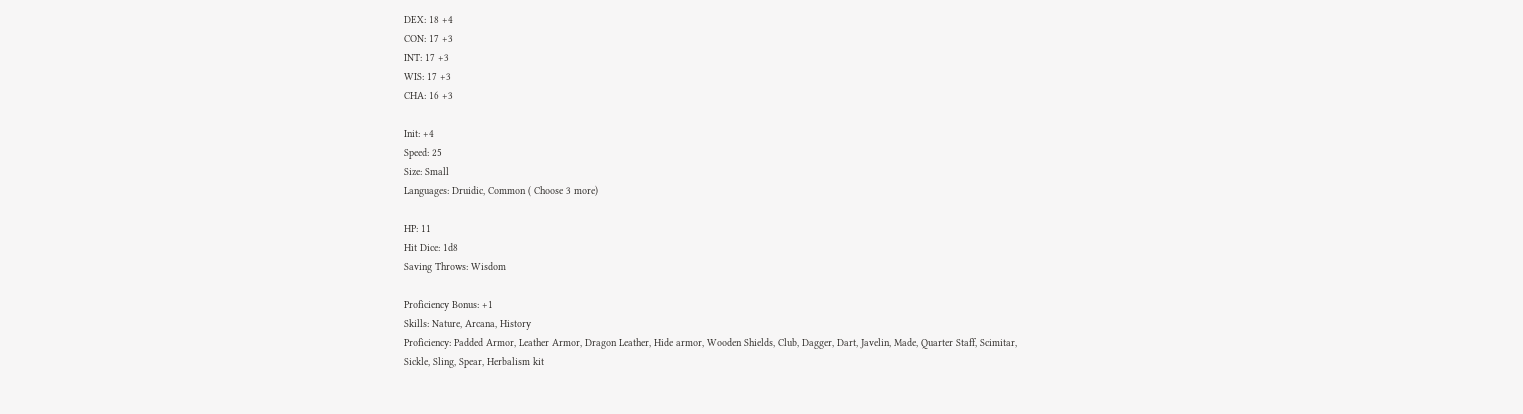DEX: 18 +4
CON: 17 +3
INT: 17 +3
WIS: 17 +3
CHA: 16 +3

Init: +4
Speed: 25
Size: Small
Languages: Druidic, Common ( Choose 3 more)

HP: 11
Hit Dice: 1d8
Saving Throws: Wisdom

Proficiency Bonus: +1
Skills: Nature, Arcana, History
Proficiency: Padded Armor, Leather Armor, Dragon Leather, Hide armor, Wooden Shields, Club, Dagger, Dart, Javelin, Made, Quarter Staff, Scimitar, Sickle, Sling, Spear, Herbalism kit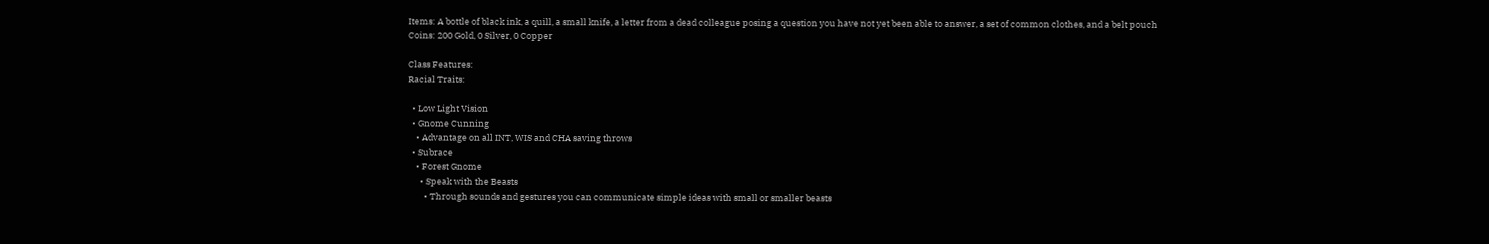Items: A bottle of black ink, a quill, a small knife, a letter from a dead colleague posing a question you have not yet been able to answer, a set of common clothes, and a belt pouch
Coins: 200 Gold, 0 Silver, 0 Copper

Class Features:
Racial Traits:

  • Low Light Vision
  • Gnome Cunning
    • Advantage on all INT, WIS and CHA saving throws
  • Subrace
    • Forest Gnome
      • Speak with the Beasts
        • Through sounds and gestures you can communicate simple ideas with small or smaller beasts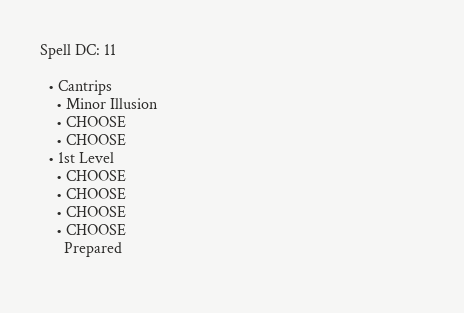Spell DC: 11

  • Cantrips
    • Minor Illusion
    • CHOOSE
    • CHOOSE
  • 1st Level
    • CHOOSE
    • CHOOSE
    • CHOOSE
    • CHOOSE
      Prepared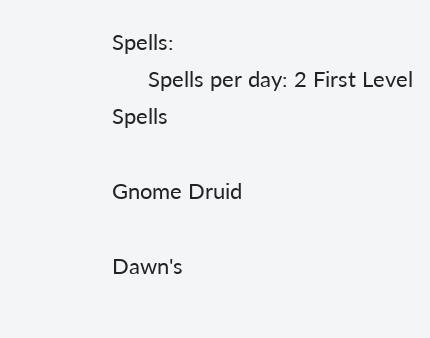Spells:
      Spells per day: 2 First Level Spells

Gnome Druid

Dawn's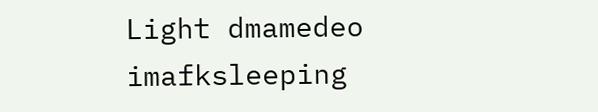Light dmamedeo imafksleeping